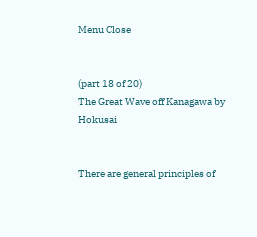Menu Close


(part 18 of 20)
The Great Wave off Kanagawa by Hokusai


There are general principles of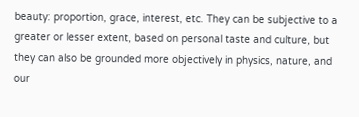beauty: proportion, grace, interest, etc. They can be subjective to a greater or lesser extent, based on personal taste and culture, but they can also be grounded more objectively in physics, nature, and our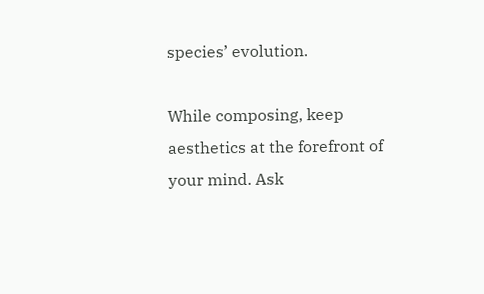species’ evolution.

While composing, keep aesthetics at the forefront of your mind. Ask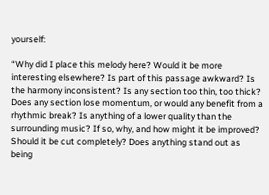yourself:

“Why did I place this melody here? Would it be more interesting elsewhere? Is part of this passage awkward? Is the harmony inconsistent? Is any section too thin, too thick? Does any section lose momentum, or would any benefit from a rhythmic break? Is anything of a lower quality than the surrounding music? If so, why, and how might it be improved? Should it be cut completely? Does anything stand out as being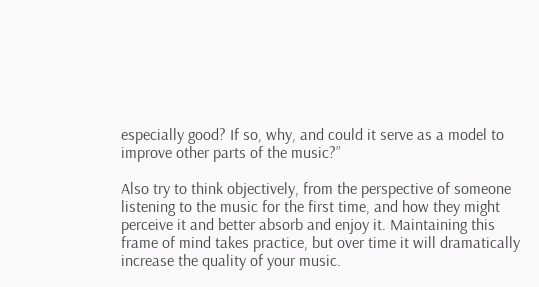especially good? If so, why, and could it serve as a model to improve other parts of the music?”

Also try to think objectively, from the perspective of someone listening to the music for the first time, and how they might perceive it and better absorb and enjoy it. Maintaining this frame of mind takes practice, but over time it will dramatically increase the quality of your music.